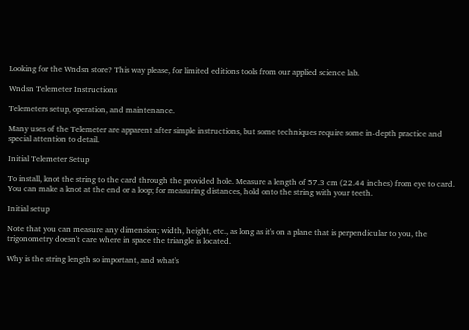Looking for the Wndsn store? This way please, for limited editions tools from our applied science lab.

Wndsn Telemeter Instructions

Telemeters setup, operation, and maintenance.

Many uses of the Telemeter are apparent after simple instructions, but some techniques require some in-depth practice and special attention to detail.

Initial Telemeter Setup

To install, knot the string to the card through the provided hole. Measure a length of 57.3 cm (22.44 inches) from eye to card. You can make a knot at the end or a loop; for measuring distances, hold onto the string with your teeth.

Initial setup

Note that you can measure any dimension; width, height, etc., as long as it's on a plane that is perpendicular to you, the trigonometry doesn't care where in space the triangle is located.

Why is the string length so important, and what's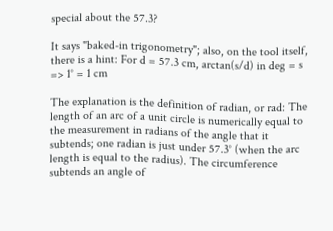special about the 57.3?

It says "baked-in trigonometry"; also, on the tool itself, there is a hint: For d = 57.3 cm, arctan(s/d) in deg = s => 1° = 1 cm

The explanation is the definition of radian, or rad: The length of an arc of a unit circle is numerically equal to the measurement in radians of the angle that it subtends; one radian is just under 57.3° (when the arc length is equal to the radius). The circumference subtends an angle of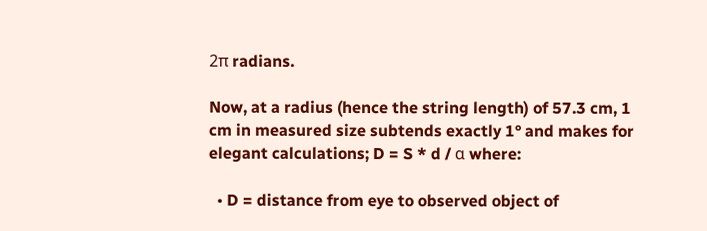2π radians.

Now, at a radius (hence the string length) of 57.3 cm, 1 cm in measured size subtends exactly 1° and makes for elegant calculations; D = S * d / α where:

  • D = distance from eye to observed object of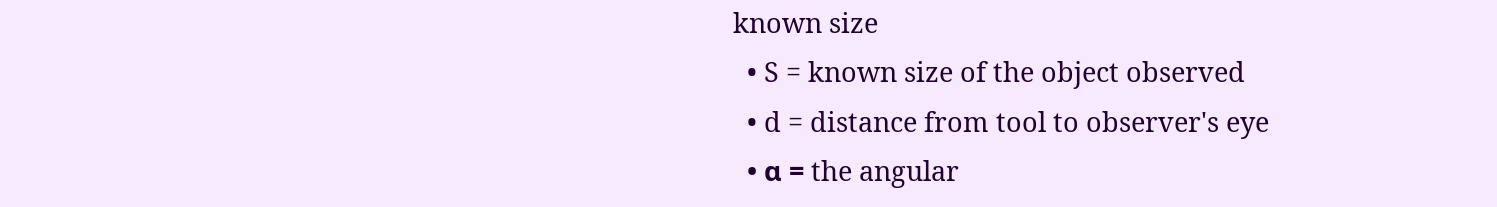known size
  • S = known size of the object observed
  • d = distance from tool to observer's eye
  • α = the angular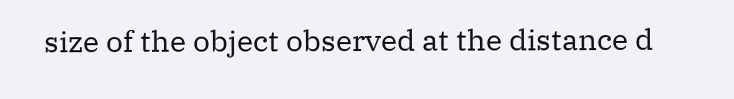size of the object observed at the distance d